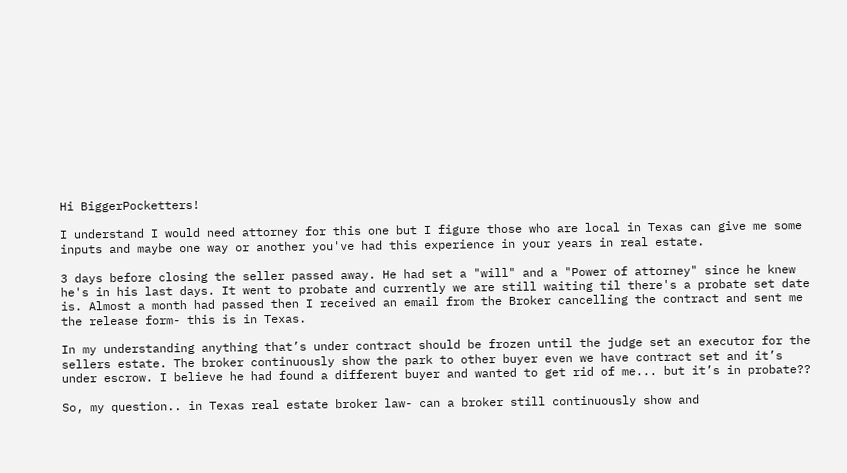Hi BiggerPocketters!

I understand I would need attorney for this one but I figure those who are local in Texas can give me some inputs and maybe one way or another you've had this experience in your years in real estate.

3 days before closing the seller passed away. He had set a "will" and a "Power of attorney" since he knew he's in his last days. It went to probate and currently we are still waiting til there's a probate set date is. Almost a month had passed then I received an email from the Broker cancelling the contract and sent me the release form- this is in Texas.

In my understanding anything that’s under contract should be frozen until the judge set an executor for the sellers estate. The broker continuously show the park to other buyer even we have contract set and it’s under escrow. I believe he had found a different buyer and wanted to get rid of me... but it’s in probate??

So, my question.. in Texas real estate broker law- can a broker still continuously show and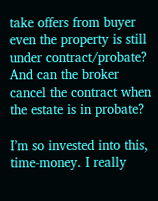take offers from buyer even the property is still under contract/probate? And can the broker cancel the contract when the estate is in probate?

I’m so invested into this, time-money. I really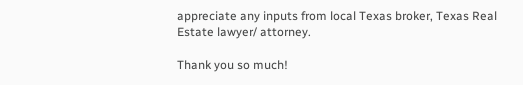appreciate any inputs from local Texas broker, Texas Real Estate lawyer/ attorney.

Thank you so much!